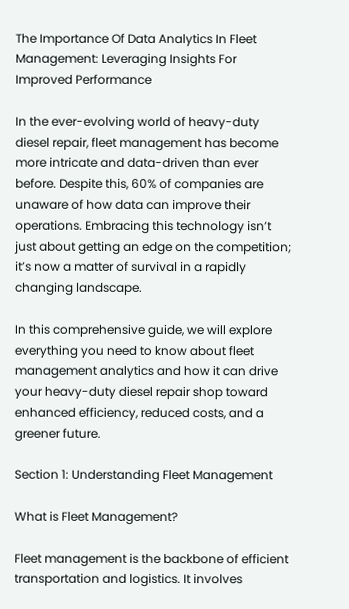The Importance Of Data Analytics In Fleet Management: Leveraging Insights For Improved Performance

In the ever-evolving world of heavy-duty diesel repair, fleet management has become more intricate and data-driven than ever before. Despite this, 60% of companies are unaware of how data can improve their operations. Embracing this technology isn’t just about getting an edge on the competition; it’s now a matter of survival in a rapidly changing landscape.

In this comprehensive guide, we will explore everything you need to know about fleet management analytics and how it can drive your heavy-duty diesel repair shop toward enhanced efficiency, reduced costs, and a greener future.

Section 1: Understanding Fleet Management

What is Fleet Management?

Fleet management is the backbone of efficient transportation and logistics. It involves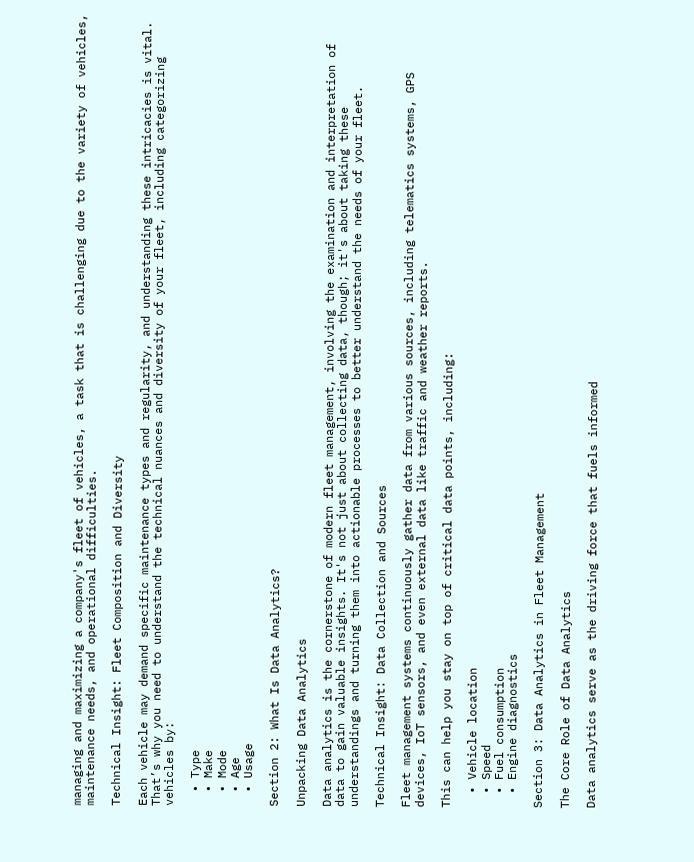managing and maximizing a company's fleet of vehicles, a task that is challenging due to the variety of vehicles, maintenance needs, and operational difficulties.

Technical Insight: Fleet Composition and Diversity

Each vehicle may demand specific maintenance types and regularity, and understanding these intricacies is vital. That’s why you need to understand the technical nuances and diversity of your fleet, including categorizing vehicles by:

  • Type
  • Make
  • Mode
  • Age
  • Usage

Section 2: What Is Data Analytics?

Unpacking Data Analytics

Data analytics is the cornerstone of modern fleet management, involving the examination and interpretation of data to gain valuable insights. It's not just about collecting data, though; it's about taking these understandings and turning them into actionable processes to better understand the needs of your fleet.

Technical Insight: Data Collection and Sources

Fleet management systems continuously gather data from various sources, including telematics systems, GPS devices, IoT sensors, and even external data like traffic and weather reports.

This can help you stay on top of critical data points, including:

  • Vehicle location
  • Speed
  • Fuel consumption
  • Engine diagnostics

Section 3: Data Analytics in Fleet Management

The Core Role of Data Analytics

Data analytics serve as the driving force that fuels informed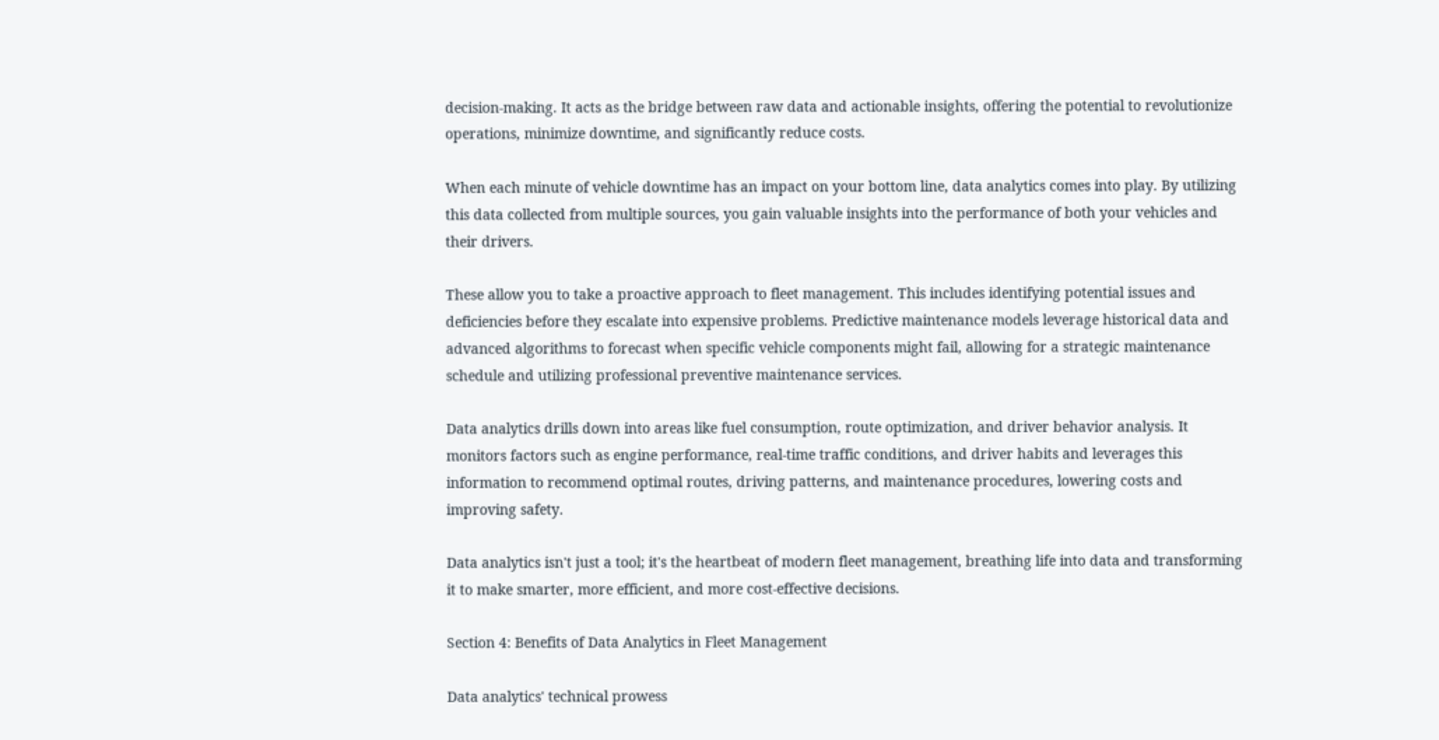decision-making. It acts as the bridge between raw data and actionable insights, offering the potential to revolutionize operations, minimize downtime, and significantly reduce costs.

When each minute of vehicle downtime has an impact on your bottom line, data analytics comes into play. By utilizing this data collected from multiple sources, you gain valuable insights into the performance of both your vehicles and their drivers.

These allow you to take a proactive approach to fleet management. This includes identifying potential issues and deficiencies before they escalate into expensive problems. Predictive maintenance models leverage historical data and advanced algorithms to forecast when specific vehicle components might fail, allowing for a strategic maintenance schedule and utilizing professional preventive maintenance services.

Data analytics drills down into areas like fuel consumption, route optimization, and driver behavior analysis. It monitors factors such as engine performance, real-time traffic conditions, and driver habits and leverages this information to recommend optimal routes, driving patterns, and maintenance procedures, lowering costs and improving safety.

Data analytics isn't just a tool; it's the heartbeat of modern fleet management, breathing life into data and transforming it to make smarter, more efficient, and more cost-effective decisions.

Section 4: Benefits of Data Analytics in Fleet Management

Data analytics' technical prowess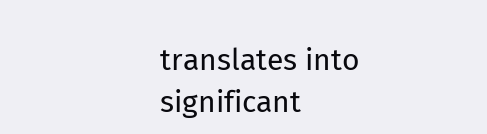translates into significant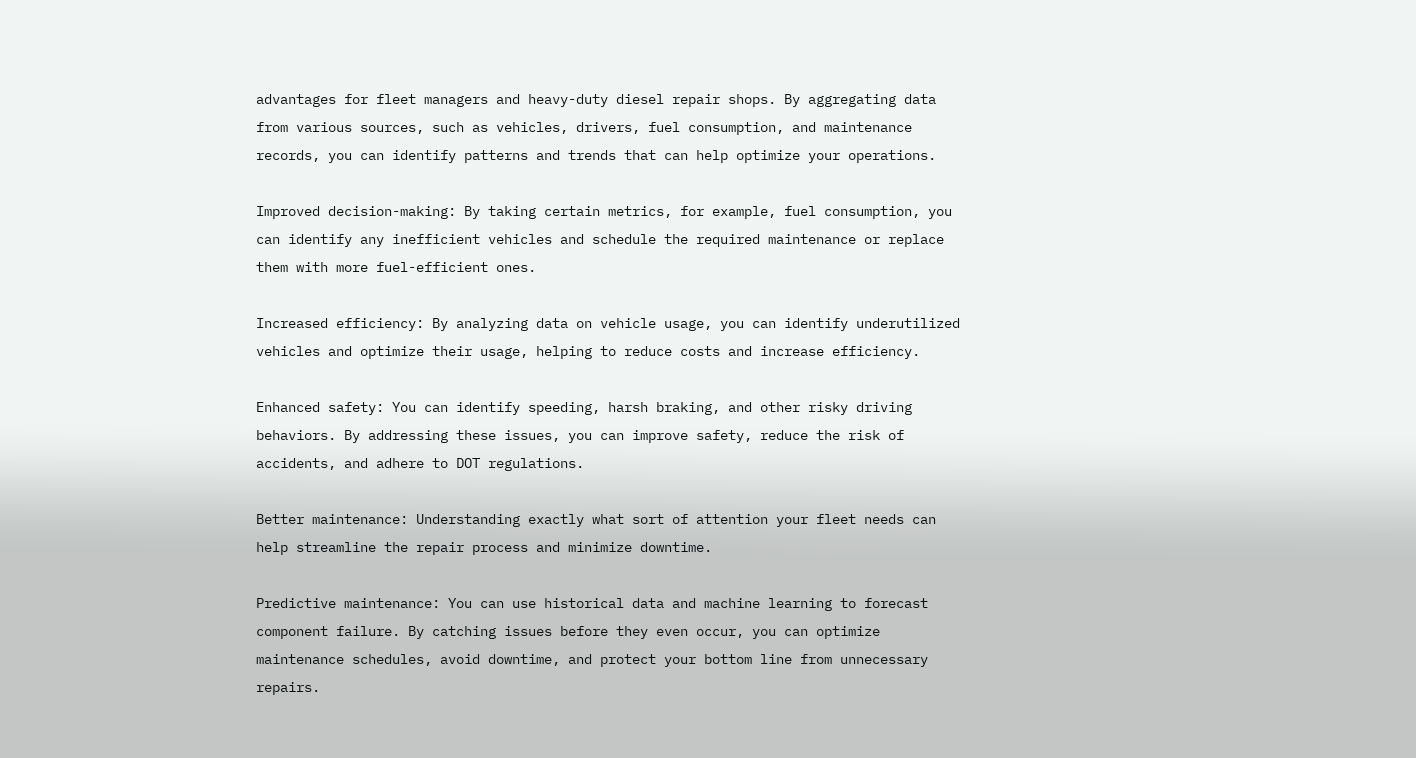advantages for fleet managers and heavy-duty diesel repair shops. By aggregating data from various sources, such as vehicles, drivers, fuel consumption, and maintenance records, you can identify patterns and trends that can help optimize your operations.

Improved decision-making: By taking certain metrics, for example, fuel consumption, you can identify any inefficient vehicles and schedule the required maintenance or replace them with more fuel-efficient ones.

Increased efficiency: By analyzing data on vehicle usage, you can identify underutilized vehicles and optimize their usage, helping to reduce costs and increase efficiency.

Enhanced safety: You can identify speeding, harsh braking, and other risky driving behaviors. By addressing these issues, you can improve safety, reduce the risk of accidents, and adhere to DOT regulations.

Better maintenance: Understanding exactly what sort of attention your fleet needs can help streamline the repair process and minimize downtime.

Predictive maintenance: You can use historical data and machine learning to forecast component failure. By catching issues before they even occur, you can optimize maintenance schedules, avoid downtime, and protect your bottom line from unnecessary repairs.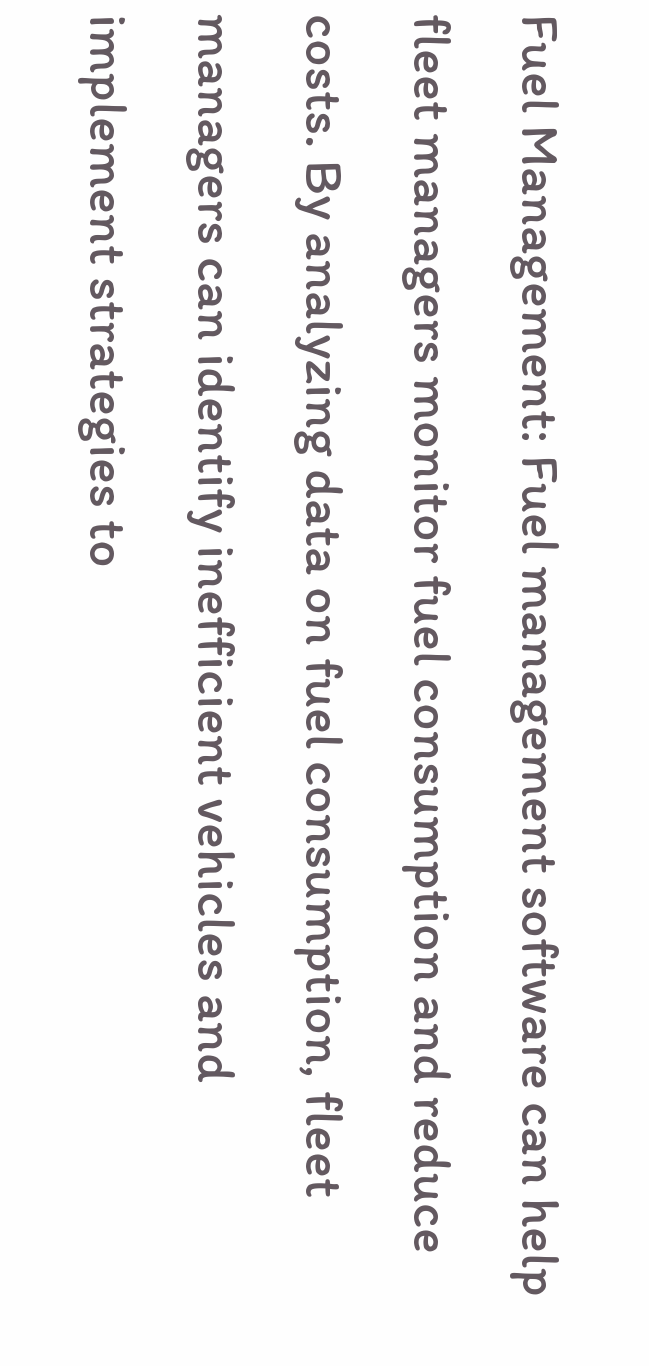Fuel Management: Fuel management software can help fleet managers monitor fuel consumption and reduce costs. By analyzing data on fuel consumption, fleet managers can identify inefficient vehicles and implement strategies to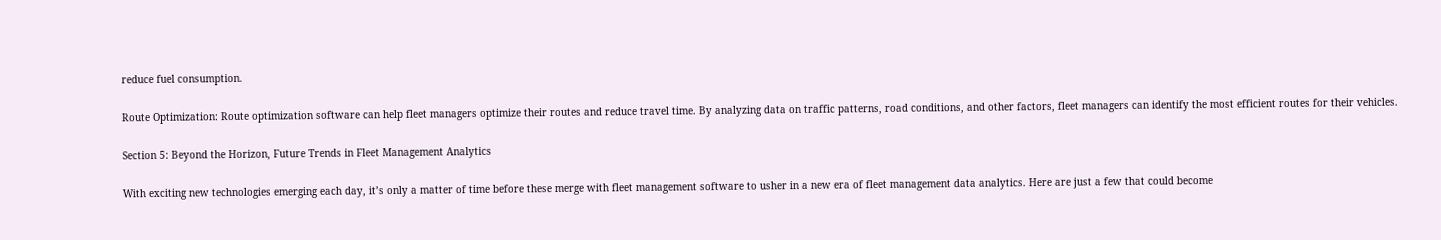reduce fuel consumption.

Route Optimization: Route optimization software can help fleet managers optimize their routes and reduce travel time. By analyzing data on traffic patterns, road conditions, and other factors, fleet managers can identify the most efficient routes for their vehicles.

Section 5: Beyond the Horizon, Future Trends in Fleet Management Analytics

With exciting new technologies emerging each day, it’s only a matter of time before these merge with fleet management software to usher in a new era of fleet management data analytics. Here are just a few that could become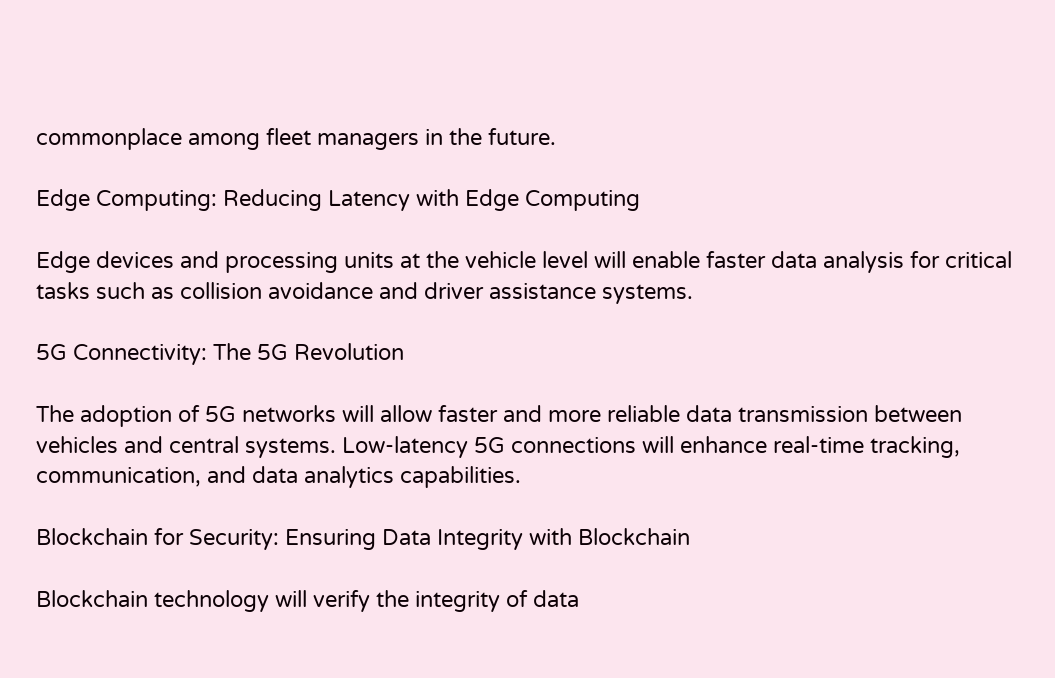commonplace among fleet managers in the future.

Edge Computing: Reducing Latency with Edge Computing

Edge devices and processing units at the vehicle level will enable faster data analysis for critical tasks such as collision avoidance and driver assistance systems.

5G Connectivity: The 5G Revolution

The adoption of 5G networks will allow faster and more reliable data transmission between vehicles and central systems. Low-latency 5G connections will enhance real-time tracking, communication, and data analytics capabilities.

Blockchain for Security: Ensuring Data Integrity with Blockchain

Blockchain technology will verify the integrity of data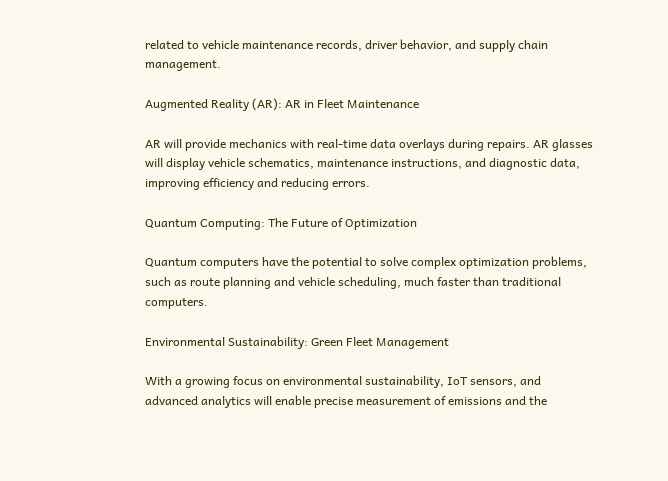related to vehicle maintenance records, driver behavior, and supply chain management.

Augmented Reality (AR): AR in Fleet Maintenance

AR will provide mechanics with real-time data overlays during repairs. AR glasses will display vehicle schematics, maintenance instructions, and diagnostic data, improving efficiency and reducing errors.

Quantum Computing: The Future of Optimization

Quantum computers have the potential to solve complex optimization problems, such as route planning and vehicle scheduling, much faster than traditional computers.

Environmental Sustainability: Green Fleet Management

With a growing focus on environmental sustainability, IoT sensors, and advanced analytics will enable precise measurement of emissions and the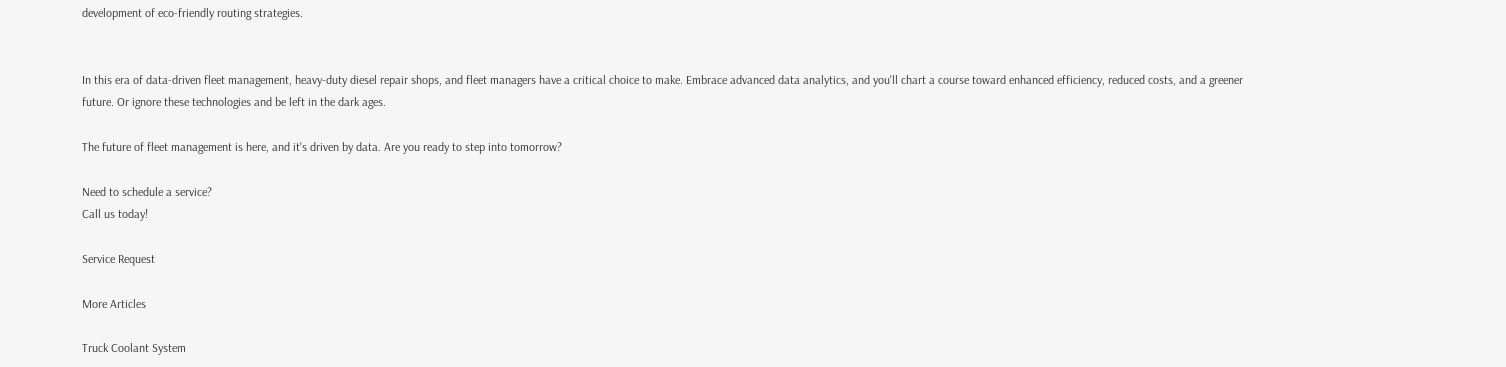development of eco-friendly routing strategies.


In this era of data-driven fleet management, heavy-duty diesel repair shops, and fleet managers have a critical choice to make. Embrace advanced data analytics, and you'll chart a course toward enhanced efficiency, reduced costs, and a greener future. Or ignore these technologies and be left in the dark ages.

The future of fleet management is here, and it's driven by data. Are you ready to step into tomorrow?

Need to schedule a service?
Call us today!

Service Request

More Articles

Truck Coolant System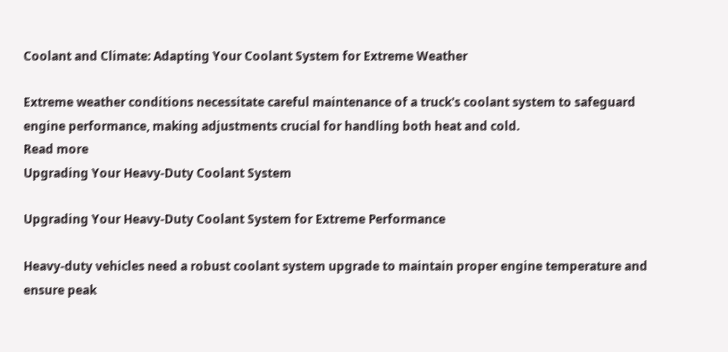Coolant and Climate: Adapting Your Coolant System for Extreme Weather

Extreme weather conditions necessitate careful maintenance of a truck's coolant system to safeguard engine performance, making adjustments crucial for handling both heat and cold.
Read more
Upgrading Your Heavy-Duty Coolant System

Upgrading Your Heavy-Duty Coolant System for Extreme Performance

Heavy-duty vehicles need a robust coolant system upgrade to maintain proper engine temperature and ensure peak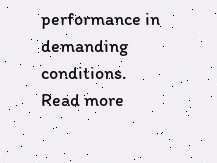performance in demanding conditions.
Read more